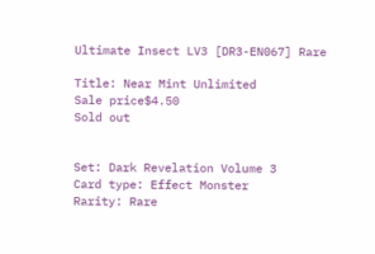Ultimate Insect LV3 [DR3-EN067] Rare

Title: Near Mint Unlimited
Sale price$4.50
Sold out


Set: Dark Revelation Volume 3
Card type: Effect Monster
Rarity: Rare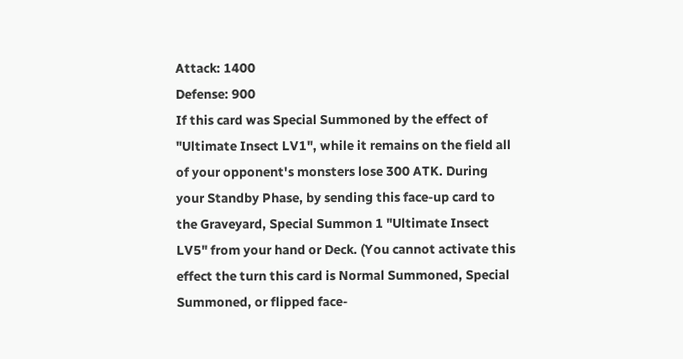Attack: 1400
Defense: 900
If this card was Special Summoned by the effect of "Ultimate Insect LV1", while it remains on the field all of your opponent's monsters lose 300 ATK. During your Standby Phase, by sending this face-up card to the Graveyard, Special Summon 1 "Ultimate Insect LV5" from your hand or Deck. (You cannot activate this effect the turn this card is Normal Summoned, Special Summoned, or flipped face-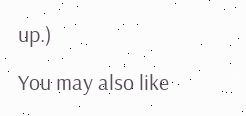up.)

You may also like